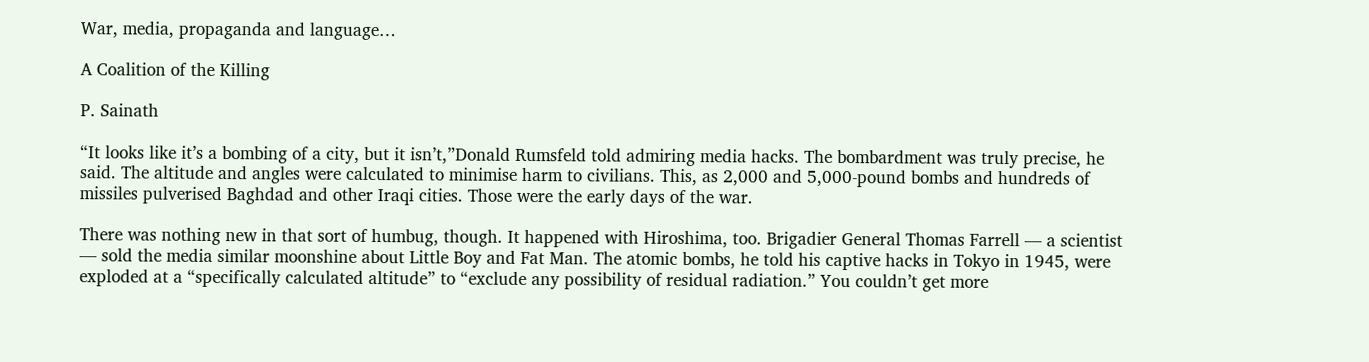War, media, propaganda and language…

A Coalition of the Killing

P. Sainath

“It looks like it’s a bombing of a city, but it isn’t,”Donald Rumsfeld told admiring media hacks. The bombardment was truly precise, he said. The altitude and angles were calculated to minimise harm to civilians. This, as 2,000 and 5,000-pound bombs and hundreds of missiles pulverised Baghdad and other Iraqi cities. Those were the early days of the war.

There was nothing new in that sort of humbug, though. It happened with Hiroshima, too. Brigadier General Thomas Farrell — a scientist — sold the media similar moonshine about Little Boy and Fat Man. The atomic bombs, he told his captive hacks in Tokyo in 1945, were exploded at a “specifically calculated altitude” to “exclude any possibility of residual radiation.” You couldn’t get more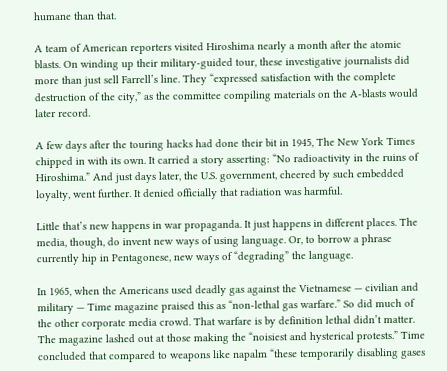humane than that.

A team of American reporters visited Hiroshima nearly a month after the atomic blasts. On winding up their military-guided tour, these investigative journalists did more than just sell Farrell’s line. They “expressed satisfaction with the complete destruction of the city,” as the committee compiling materials on the A-blasts would later record.

A few days after the touring hacks had done their bit in 1945, The New York Times chipped in with its own. It carried a story asserting: “No radioactivity in the ruins of Hiroshima.” And just days later, the U.S. government, cheered by such embedded loyalty, went further. It denied officially that radiation was harmful.

Little that’s new happens in war propaganda. It just happens in different places. The media, though, do invent new ways of using language. Or, to borrow a phrase currently hip in Pentagonese, new ways of “degrading” the language.

In 1965, when the Americans used deadly gas against the Vietnamese — civilian and military — Time magazine praised this as “non-lethal gas warfare.” So did much of the other corporate media crowd. That warfare is by definition lethal didn’t matter. The magazine lashed out at those making the “noisiest and hysterical protests.” Time concluded that compared to weapons like napalm “these temporarily disabling gases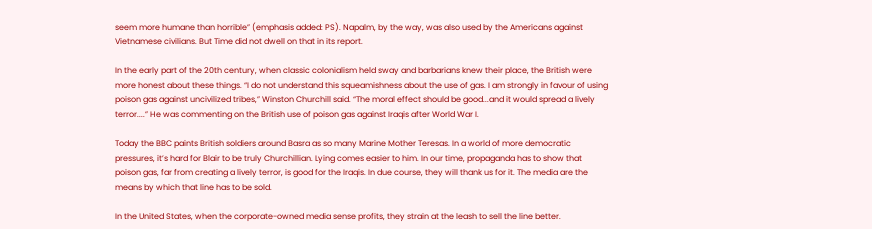seem more humane than horrible” (emphasis added: PS). Napalm, by the way, was also used by the Americans against Vietnamese civilians. But Time did not dwell on that in its report.

In the early part of the 20th century, when classic colonialism held sway and barbarians knew their place, the British were more honest about these things. “I do not understand this squeamishness about the use of gas. I am strongly in favour of using poison gas against uncivilized tribes,” Winston Churchill said. “The moral effect should be good...and it would spread a lively terror....” He was commenting on the British use of poison gas against Iraqis after World War I.

Today the BBC paints British soldiers around Basra as so many Marine Mother Teresas. In a world of more democratic pressures, it’s hard for Blair to be truly Churchillian. Lying comes easier to him. In our time, propaganda has to show that poison gas, far from creating a lively terror, is good for the Iraqis. In due course, they will thank us for it. The media are the means by which that line has to be sold.

In the United States, when the corporate-owned media sense profits, they strain at the leash to sell the line better.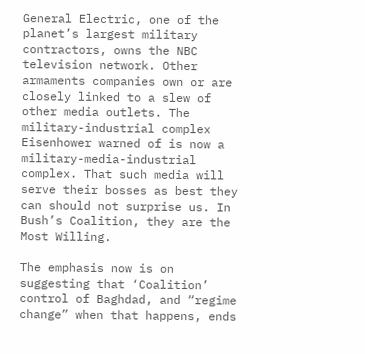General Electric, one of the planet’s largest military contractors, owns the NBC television network. Other armaments companies own or are closely linked to a slew of other media outlets. The military-industrial complex Eisenhower warned of is now a military-media-industrial complex. That such media will serve their bosses as best they can should not surprise us. In Bush’s Coalition, they are the Most Willing.

The emphasis now is on suggesting that ‘Coalition’ control of Baghdad, and “regime change” when that happens, ends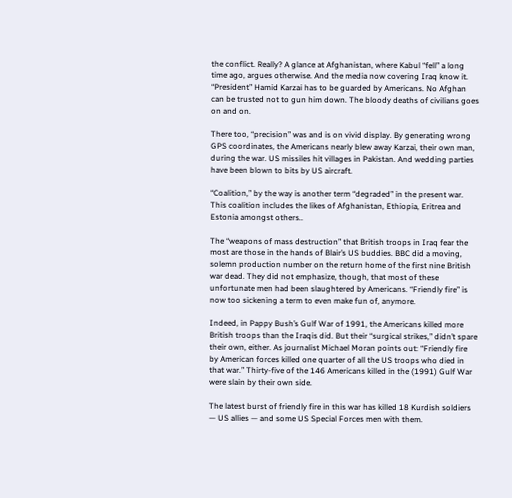the conflict. Really? A glance at Afghanistan, where Kabul “fell” a long time ago, argues otherwise. And the media now covering Iraq know it. “President” Hamid Karzai has to be guarded by Americans. No Afghan can be trusted not to gun him down. The bloody deaths of civilians goes on and on.

There too, “precision” was and is on vivid display. By generating wrong GPS coordinates, the Americans nearly blew away Karzai, their own man, during the war. US missiles hit villages in Pakistan. And wedding parties have been blown to bits by US aircraft.

“Coalition,” by the way is another term “degraded” in the present war. This coalition includes the likes of Afghanistan, Ethiopia, Eritrea and Estonia amongst others..

The “weapons of mass destruction” that British troops in Iraq fear the most are those in the hands of Blair’s US buddies. BBC did a moving, solemn production number on the return home of the first nine British war dead. They did not emphasize, though, that most of these unfortunate men had been slaughtered by Americans. “Friendly fire” is now too sickening a term to even make fun of, anymore.

Indeed, in Pappy Bush’s Gulf War of 1991, the Americans killed more British troops than the Iraqis did. But their “surgical strikes,” didn’t spare their own, either. As journalist Michael Moran points out: “Friendly fire by American forces killed one quarter of all the US troops who died in that war.” Thirty-five of the 146 Americans killed in the (1991) Gulf War were slain by their own side.

The latest burst of friendly fire in this war has killed 18 Kurdish soldiers — US allies — and some US Special Forces men with them.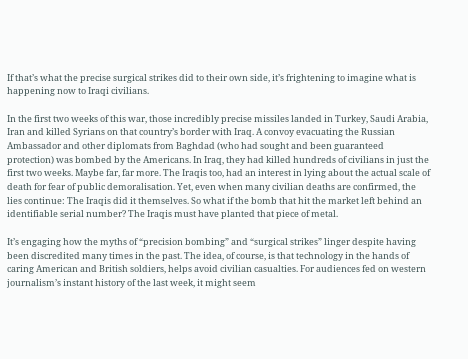If that’s what the precise surgical strikes did to their own side, it’s frightening to imagine what is happening now to Iraqi civilians.

In the first two weeks of this war, those incredibly precise missiles landed in Turkey, Saudi Arabia, Iran and killed Syrians on that country’s border with Iraq. A convoy evacuating the Russian Ambassador and other diplomats from Baghdad (who had sought and been guaranteed protection) was bombed by the Americans. In Iraq, they had killed hundreds of civilians in just the first two weeks. Maybe far, far more. The Iraqis too, had an interest in lying about the actual scale of death for fear of public demoralisation. Yet, even when many civilian deaths are confirmed, the lies continue: The Iraqis did it themselves. So what if the bomb that hit the market left behind an identifiable serial number? The Iraqis must have planted that piece of metal.

It’s engaging how the myths of “precision bombing” and “surgical strikes” linger despite having been discredited many times in the past. The idea, of course, is that technology in the hands of caring American and British soldiers, helps avoid civilian casualties. For audiences fed on western journalism’s instant history of the last week, it might seem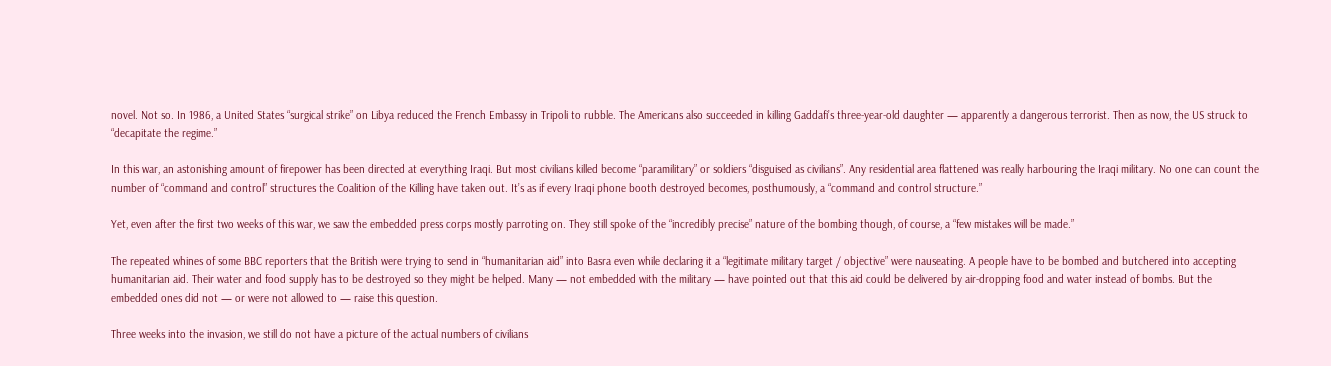novel. Not so. In 1986, a United States “surgical strike” on Libya reduced the French Embassy in Tripoli to rubble. The Americans also succeeded in killing Gaddafi’s three-year-old daughter — apparently a dangerous terrorist. Then as now, the US struck to “decapitate the regime.”

In this war, an astonishing amount of firepower has been directed at everything Iraqi. But most civilians killed become “paramilitary” or soldiers “disguised as civilians”. Any residential area flattened was really harbouring the Iraqi military. No one can count the number of “command and control” structures the Coalition of the Killing have taken out. It’s as if every Iraqi phone booth destroyed becomes, posthumously, a “command and control structure.”

Yet, even after the first two weeks of this war, we saw the embedded press corps mostly parroting on. They still spoke of the “incredibly precise” nature of the bombing though, of course, a “few mistakes will be made.”

The repeated whines of some BBC reporters that the British were trying to send in “humanitarian aid” into Basra even while declaring it a “legitimate military target / objective” were nauseating. A people have to be bombed and butchered into accepting humanitarian aid. Their water and food supply has to be destroyed so they might be helped. Many — not embedded with the military — have pointed out that this aid could be delivered by air-dropping food and water instead of bombs. But the embedded ones did not — or were not allowed to — raise this question.

Three weeks into the invasion, we still do not have a picture of the actual numbers of civilians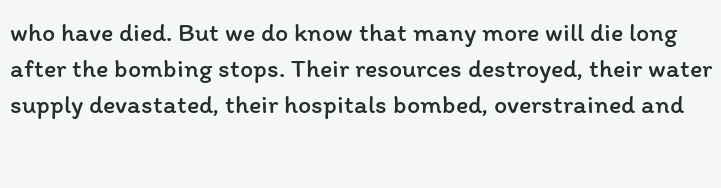who have died. But we do know that many more will die long after the bombing stops. Their resources destroyed, their water supply devastated, their hospitals bombed, overstrained and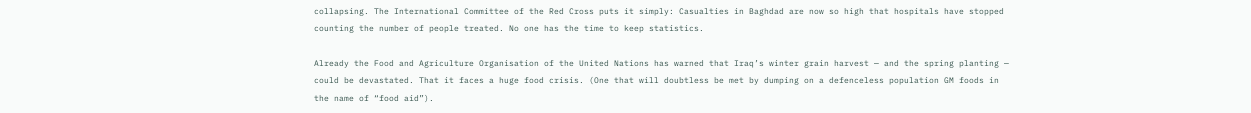collapsing. The International Committee of the Red Cross puts it simply: Casualties in Baghdad are now so high that hospitals have stopped counting the number of people treated. No one has the time to keep statistics.

Already the Food and Agriculture Organisation of the United Nations has warned that Iraq’s winter grain harvest — and the spring planting — could be devastated. That it faces a huge food crisis. (One that will doubtless be met by dumping on a defenceless population GM foods in the name of “food aid”).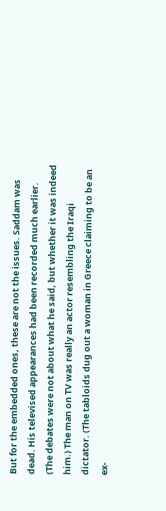But for the embedded ones, these are not the issues. Saddam was dead. His televised appearances had been recorded much earlier. (The debates were not about what he said, but whether it was indeed him.) The man on TV was really an actor resembling the Iraqi dictator. (The tabloids dug out a woman in Greece claiming to be an ex-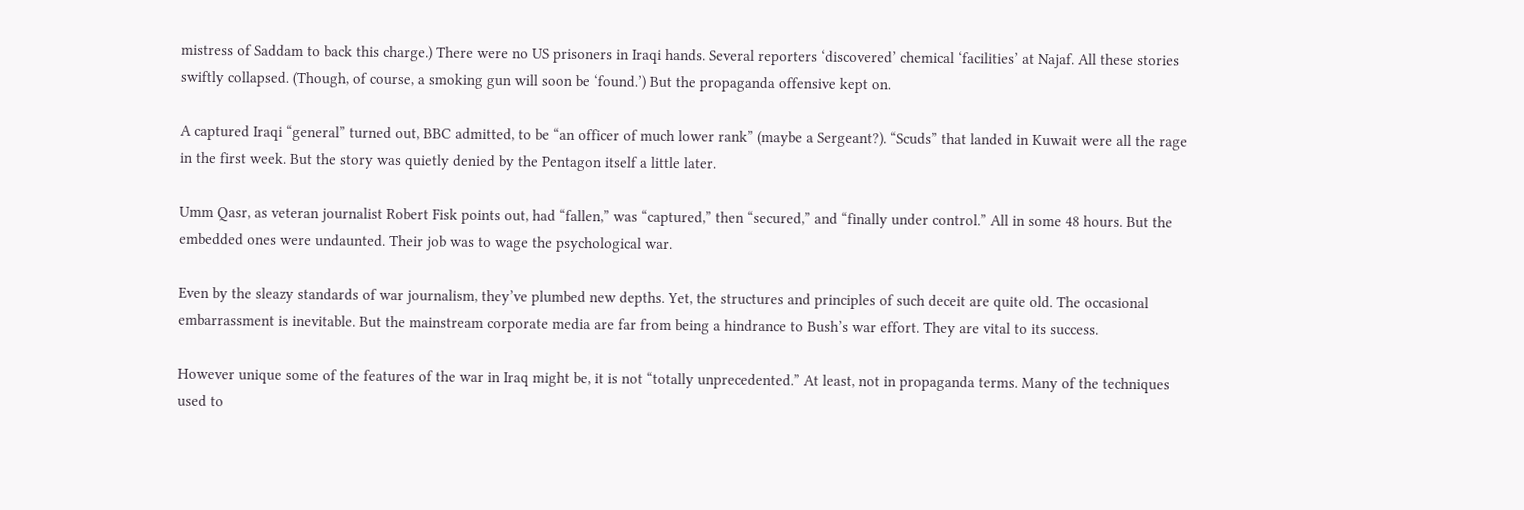mistress of Saddam to back this charge.) There were no US prisoners in Iraqi hands. Several reporters ‘discovered’ chemical ‘facilities’ at Najaf. All these stories swiftly collapsed. (Though, of course, a smoking gun will soon be ‘found.’) But the propaganda offensive kept on.

A captured Iraqi “general” turned out, BBC admitted, to be “an officer of much lower rank” (maybe a Sergeant?). “Scuds” that landed in Kuwait were all the rage in the first week. But the story was quietly denied by the Pentagon itself a little later.

Umm Qasr, as veteran journalist Robert Fisk points out, had “fallen,” was “captured,” then “secured,” and “finally under control.” All in some 48 hours. But the embedded ones were undaunted. Their job was to wage the psychological war.

Even by the sleazy standards of war journalism, they’ve plumbed new depths. Yet, the structures and principles of such deceit are quite old. The occasional embarrassment is inevitable. But the mainstream corporate media are far from being a hindrance to Bush’s war effort. They are vital to its success.

However unique some of the features of the war in Iraq might be, it is not “totally unprecedented.” At least, not in propaganda terms. Many of the techniques used to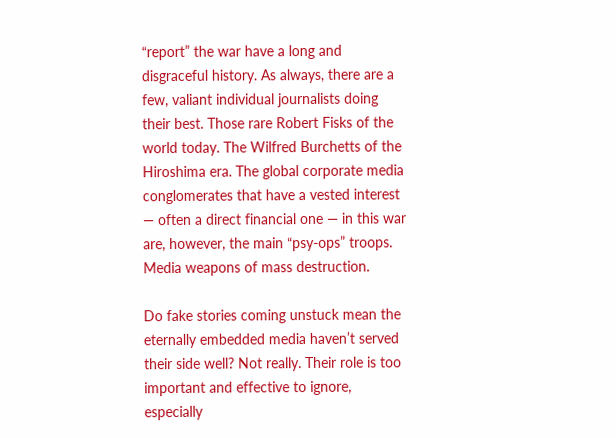“report” the war have a long and disgraceful history. As always, there are a few, valiant individual journalists doing their best. Those rare Robert Fisks of the world today. The Wilfred Burchetts of the Hiroshima era. The global corporate media conglomerates that have a vested interest — often a direct financial one — in this war are, however, the main “psy-ops” troops. Media weapons of mass destruction.

Do fake stories coming unstuck mean the eternally embedded media haven’t served their side well? Not really. Their role is too important and effective to ignore, especially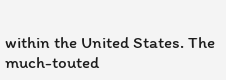within the United States. The much-touted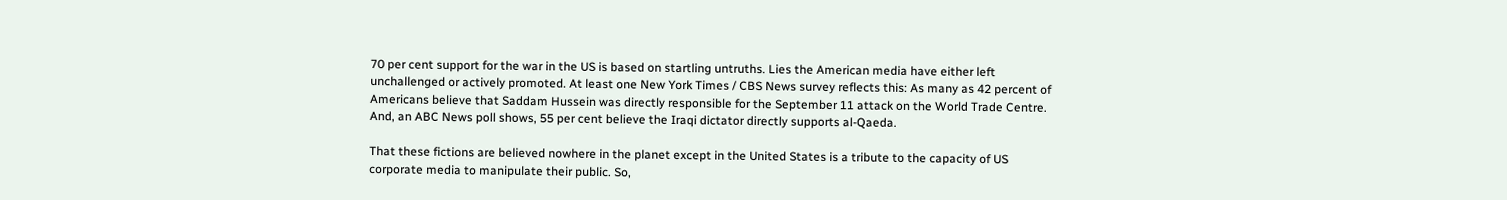70 per cent support for the war in the US is based on startling untruths. Lies the American media have either left unchallenged or actively promoted. At least one New York Times / CBS News survey reflects this: As many as 42 percent of Americans believe that Saddam Hussein was directly responsible for the September 11 attack on the World Trade Centre. And, an ABC News poll shows, 55 per cent believe the Iraqi dictator directly supports al-Qaeda.

That these fictions are believed nowhere in the planet except in the United States is a tribute to the capacity of US corporate media to manipulate their public. So,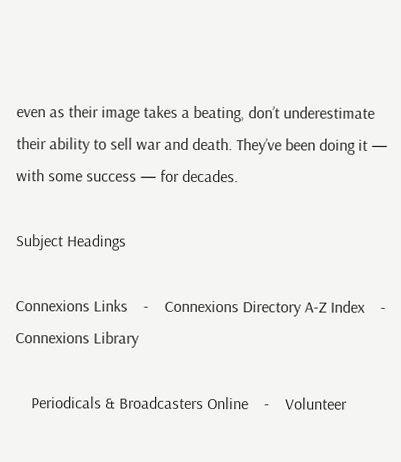even as their image takes a beating, don’t underestimate their ability to sell war and death. They’ve been doing it — with some success — for decades.

Subject Headings

Connexions Links    -    Connexions Directory A-Z Index    -    Connexions Library

    Periodicals & Broadcasters Online    -    Volunteer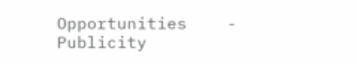Opportunities    -    Publicity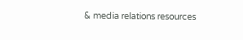& media relations resources